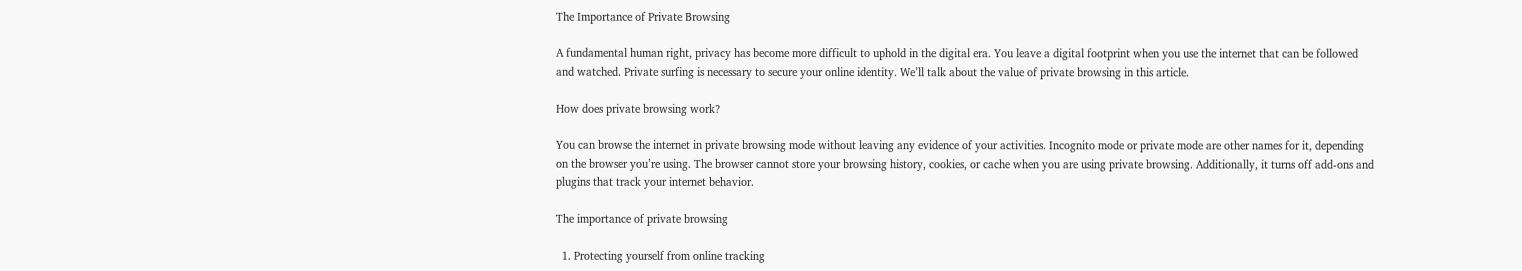The Importance of Private Browsing

A fundamental human right, privacy has become more difficult to uphold in the digital era. You leave a digital footprint when you use the internet that can be followed and watched. Private surfing is necessary to secure your online identity. We’ll talk about the value of private browsing in this article.

How does private browsing work?

You can browse the internet in private browsing mode without leaving any evidence of your activities. Incognito mode or private mode are other names for it, depending on the browser you’re using. The browser cannot store your browsing history, cookies, or cache when you are using private browsing. Additionally, it turns off add-ons and plugins that track your internet behavior.

The importance of private browsing

  1. Protecting yourself from online tracking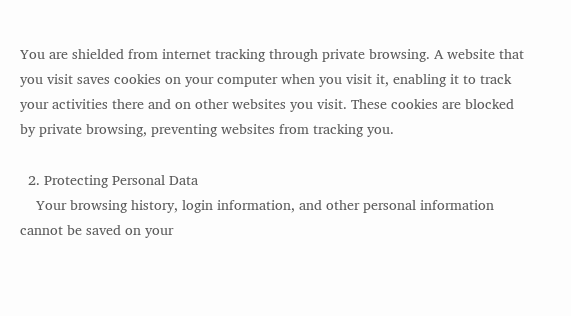You are shielded from internet tracking through private browsing. A website that you visit saves cookies on your computer when you visit it, enabling it to track your activities there and on other websites you visit. These cookies are blocked by private browsing, preventing websites from tracking you.

  2. Protecting Personal Data
    Your browsing history, login information, and other personal information cannot be saved on your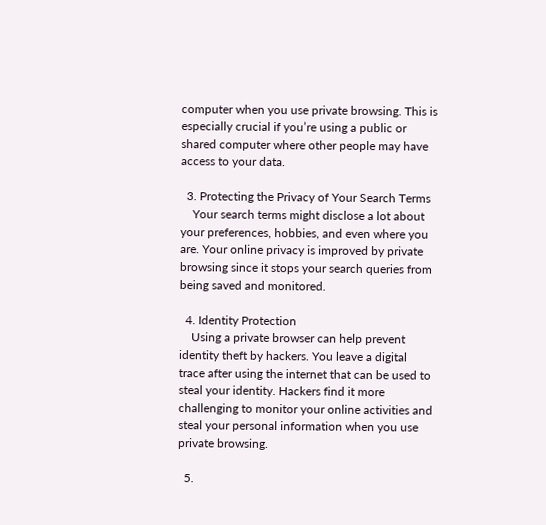computer when you use private browsing. This is especially crucial if you’re using a public or shared computer where other people may have access to your data.

  3. Protecting the Privacy of Your Search Terms
    Your search terms might disclose a lot about your preferences, hobbies, and even where you are. Your online privacy is improved by private browsing since it stops your search queries from being saved and monitored.

  4. Identity Protection
    Using a private browser can help prevent identity theft by hackers. You leave a digital trace after using the internet that can be used to steal your identity. Hackers find it more challenging to monitor your online activities and steal your personal information when you use private browsing.

  5.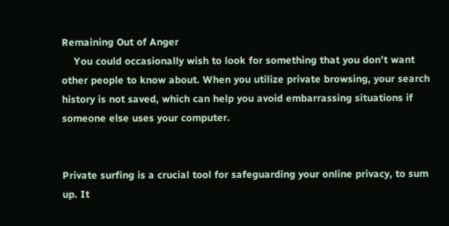Remaining Out of Anger
    You could occasionally wish to look for something that you don’t want other people to know about. When you utilize private browsing, your search history is not saved, which can help you avoid embarrassing situations if someone else uses your computer.


Private surfing is a crucial tool for safeguarding your online privacy, to sum up. It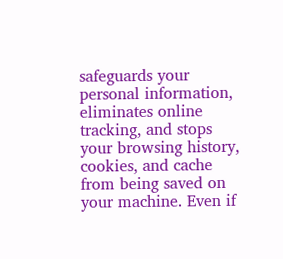safeguards your personal information, eliminates online tracking, and stops your browsing history, cookies, and cache from being saved on your machine. Even if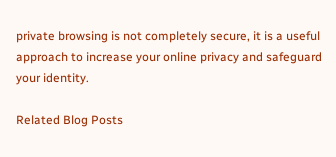private browsing is not completely secure, it is a useful approach to increase your online privacy and safeguard your identity.

Related Blog Posts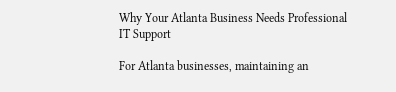Why Your Atlanta Business Needs Professional IT Support

For Atlanta businesses, maintaining an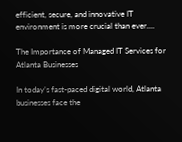efficient, secure, and innovative IT environment is more crucial than ever....

The Importance of Managed IT Services for Atlanta Businesses

In today’s fast-paced digital world, Atlanta businesses face the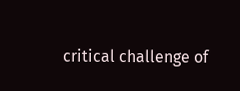critical challenge of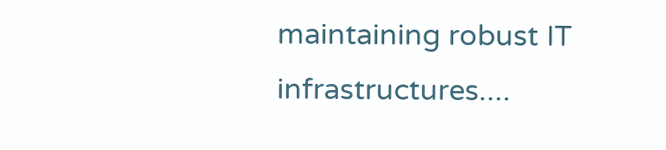maintaining robust IT infrastructures....